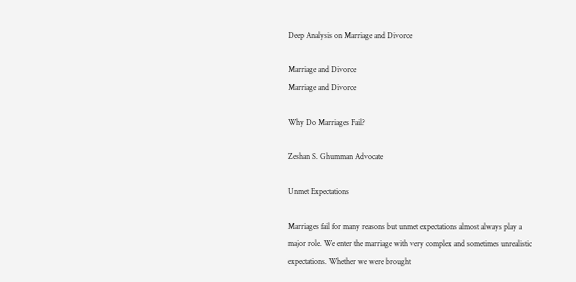Deep Analysis on Marriage and Divorce

Marriage and Divorce
Marriage and Divorce

Why Do Marriages Fail?

Zeshan S. Ghumman Advocate

Unmet Expectations

Marriages fail for many reasons but unmet expectations almost always play a major role. We enter the marriage with very complex and sometimes unrealistic expectations. Whether we were brought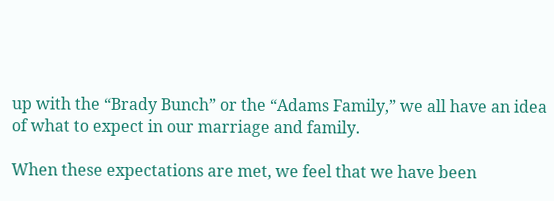up with the “Brady Bunch” or the “Adams Family,” we all have an idea of what to expect in our marriage and family.

When these expectations are met, we feel that we have been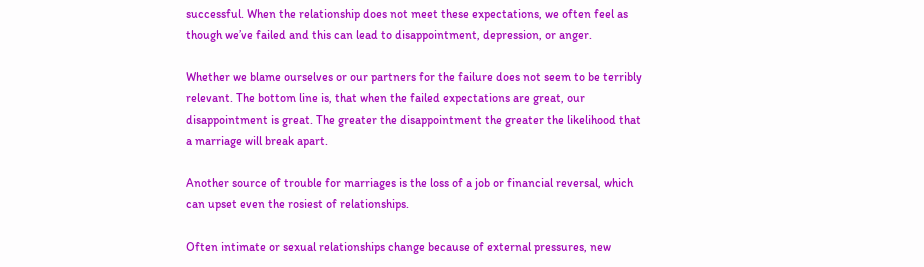successful. When the relationship does not meet these expectations, we often feel as though we’ve failed and this can lead to disappointment, depression, or anger.

Whether we blame ourselves or our partners for the failure does not seem to be terribly relevant. The bottom line is, that when the failed expectations are great, our disappointment is great. The greater the disappointment the greater the likelihood that a marriage will break apart.

Another source of trouble for marriages is the loss of a job or financial reversal, which can upset even the rosiest of relationships.

Often intimate or sexual relationships change because of external pressures, new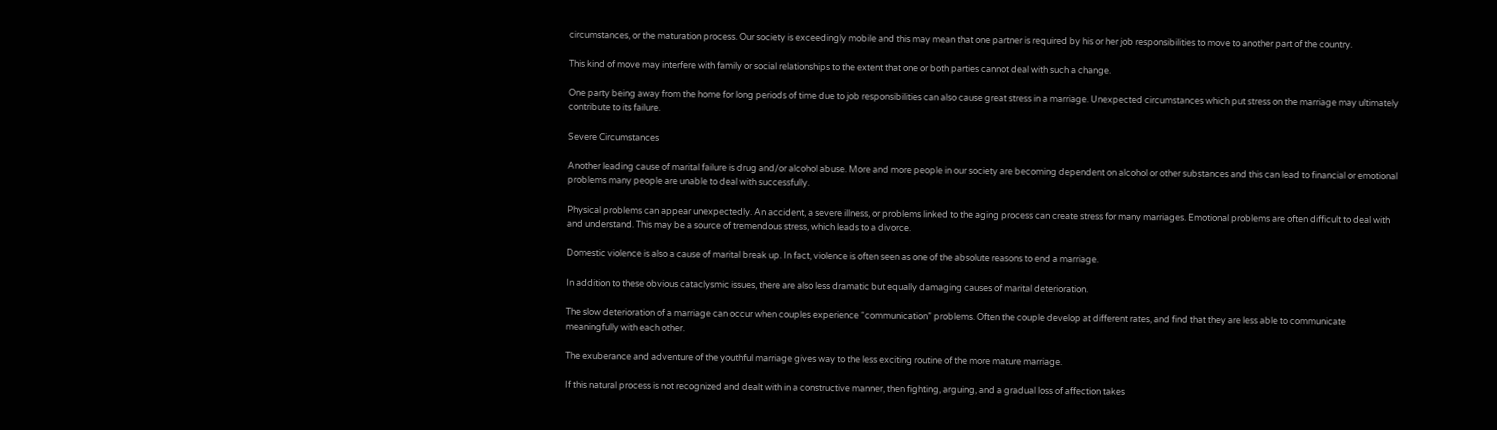circumstances, or the maturation process. Our society is exceedingly mobile and this may mean that one partner is required by his or her job responsibilities to move to another part of the country.

This kind of move may interfere with family or social relationships to the extent that one or both parties cannot deal with such a change.

One party being away from the home for long periods of time due to job responsibilities can also cause great stress in a marriage. Unexpected circumstances which put stress on the marriage may ultimately contribute to its failure.

Severe Circumstances

Another leading cause of marital failure is drug and/or alcohol abuse. More and more people in our society are becoming dependent on alcohol or other substances and this can lead to financial or emotional problems many people are unable to deal with successfully.

Physical problems can appear unexpectedly. An accident, a severe illness, or problems linked to the aging process can create stress for many marriages. Emotional problems are often difficult to deal with and understand. This may be a source of tremendous stress, which leads to a divorce.

Domestic violence is also a cause of marital break up. In fact, violence is often seen as one of the absolute reasons to end a marriage.

In addition to these obvious cataclysmic issues, there are also less dramatic but equally damaging causes of marital deterioration.

The slow deterioration of a marriage can occur when couples experience “communication” problems. Often the couple develop at different rates, and find that they are less able to communicate meaningfully with each other.

The exuberance and adventure of the youthful marriage gives way to the less exciting routine of the more mature marriage.

If this natural process is not recognized and dealt with in a constructive manner, then fighting, arguing, and a gradual loss of affection takes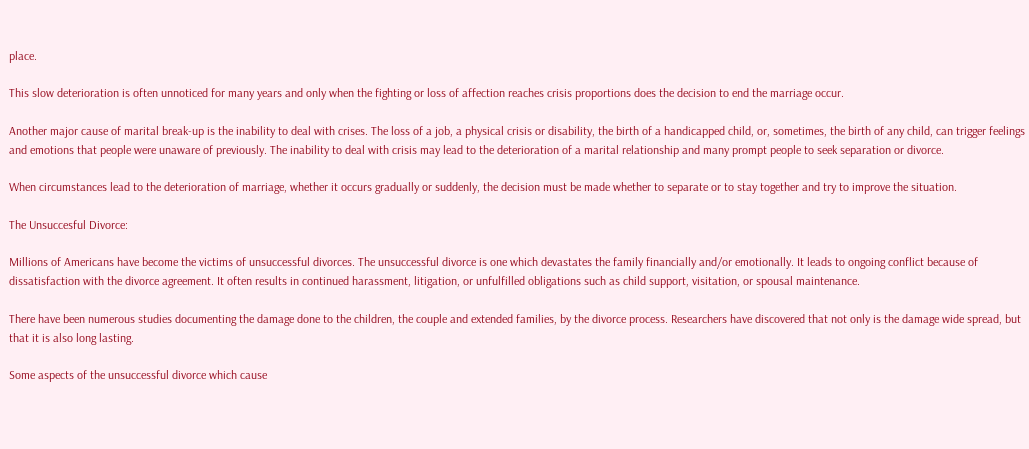place.

This slow deterioration is often unnoticed for many years and only when the fighting or loss of affection reaches crisis proportions does the decision to end the marriage occur.

Another major cause of marital break-up is the inability to deal with crises. The loss of a job, a physical crisis or disability, the birth of a handicapped child, or, sometimes, the birth of any child, can trigger feelings and emotions that people were unaware of previously. The inability to deal with crisis may lead to the deterioration of a marital relationship and many prompt people to seek separation or divorce.

When circumstances lead to the deterioration of marriage, whether it occurs gradually or suddenly, the decision must be made whether to separate or to stay together and try to improve the situation.

The Unsuccesful Divorce:

Millions of Americans have become the victims of unsuccessful divorces. The unsuccessful divorce is one which devastates the family financially and/or emotionally. It leads to ongoing conflict because of dissatisfaction with the divorce agreement. It often results in continued harassment, litigation, or unfulfilled obligations such as child support, visitation, or spousal maintenance.

There have been numerous studies documenting the damage done to the children, the couple and extended families, by the divorce process. Researchers have discovered that not only is the damage wide spread, but that it is also long lasting.

Some aspects of the unsuccessful divorce which cause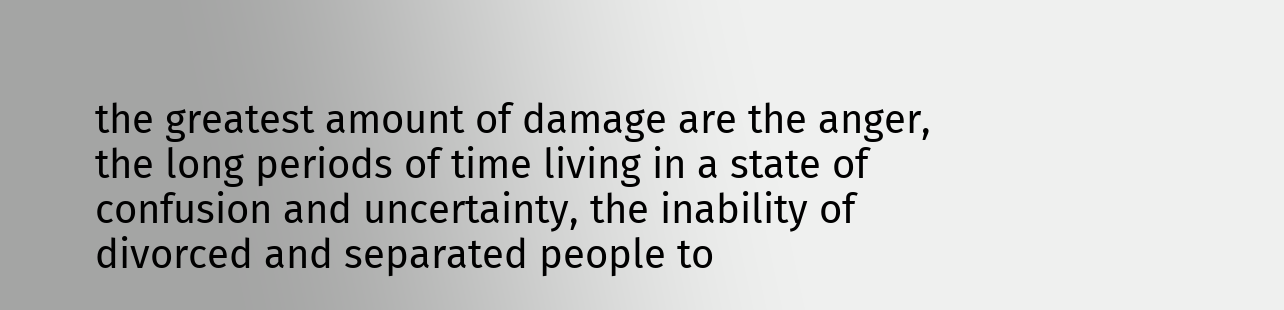the greatest amount of damage are the anger, the long periods of time living in a state of confusion and uncertainty, the inability of divorced and separated people to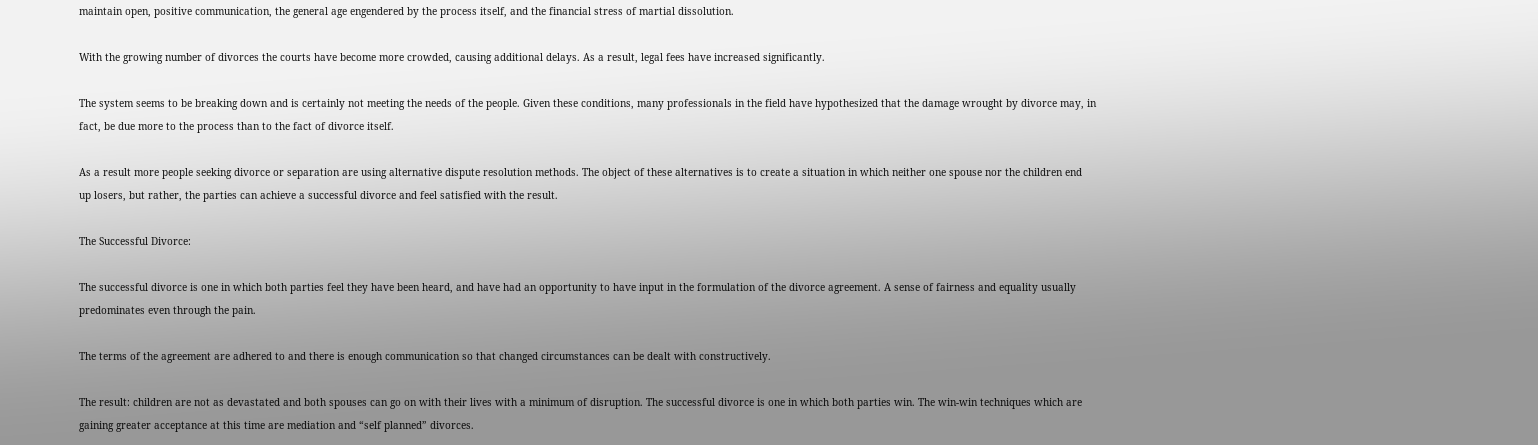maintain open, positive communication, the general age engendered by the process itself, and the financial stress of martial dissolution.

With the growing number of divorces the courts have become more crowded, causing additional delays. As a result, legal fees have increased significantly.

The system seems to be breaking down and is certainly not meeting the needs of the people. Given these conditions, many professionals in the field have hypothesized that the damage wrought by divorce may, in fact, be due more to the process than to the fact of divorce itself.

As a result more people seeking divorce or separation are using alternative dispute resolution methods. The object of these alternatives is to create a situation in which neither one spouse nor the children end up losers, but rather, the parties can achieve a successful divorce and feel satisfied with the result.

The Successful Divorce:

The successful divorce is one in which both parties feel they have been heard, and have had an opportunity to have input in the formulation of the divorce agreement. A sense of fairness and equality usually predominates even through the pain.

The terms of the agreement are adhered to and there is enough communication so that changed circumstances can be dealt with constructively.

The result: children are not as devastated and both spouses can go on with their lives with a minimum of disruption. The successful divorce is one in which both parties win. The win-win techniques which are gaining greater acceptance at this time are mediation and “self planned” divorces.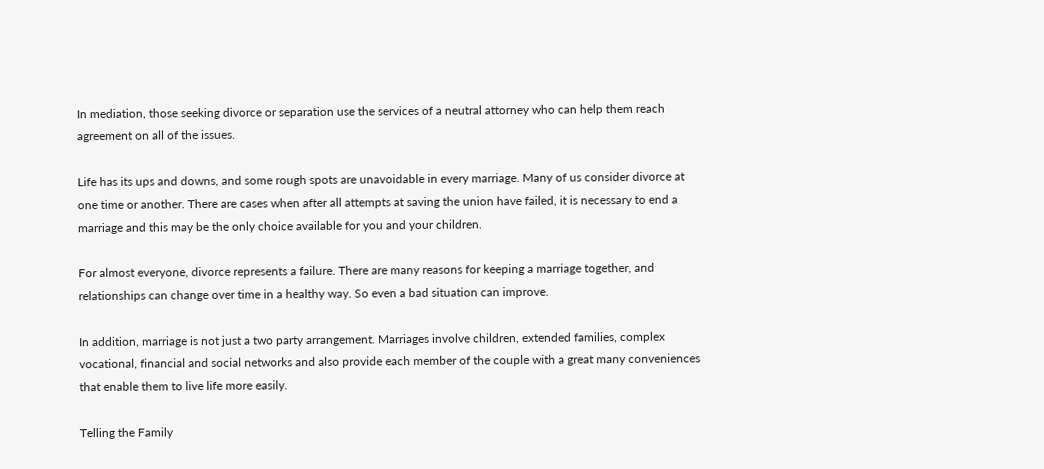In mediation, those seeking divorce or separation use the services of a neutral attorney who can help them reach agreement on all of the issues.

Life has its ups and downs, and some rough spots are unavoidable in every marriage. Many of us consider divorce at one time or another. There are cases when after all attempts at saving the union have failed, it is necessary to end a marriage and this may be the only choice available for you and your children.

For almost everyone, divorce represents a failure. There are many reasons for keeping a marriage together, and relationships can change over time in a healthy way. So even a bad situation can improve.

In addition, marriage is not just a two party arrangement. Marriages involve children, extended families, complex vocational, financial and social networks and also provide each member of the couple with a great many conveniences that enable them to live life more easily.

Telling the Family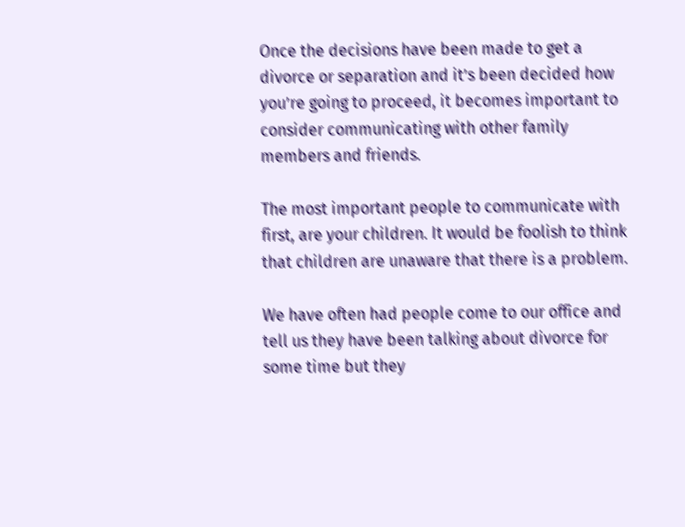Once the decisions have been made to get a divorce or separation and it’s been decided how you’re going to proceed, it becomes important to consider communicating with other family members and friends.

The most important people to communicate with first, are your children. It would be foolish to think that children are unaware that there is a problem.

We have often had people come to our office and tell us they have been talking about divorce for some time but they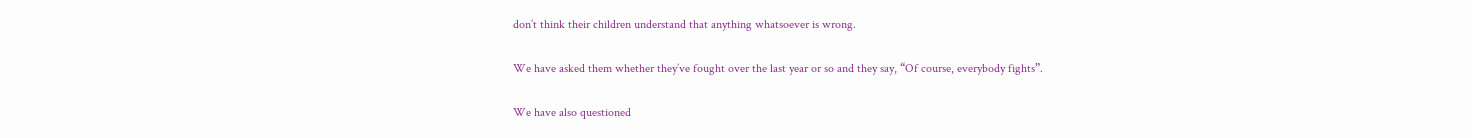don’t think their children understand that anything whatsoever is wrong.

We have asked them whether they’ve fought over the last year or so and they say, “Of course, everybody fights”.

We have also questioned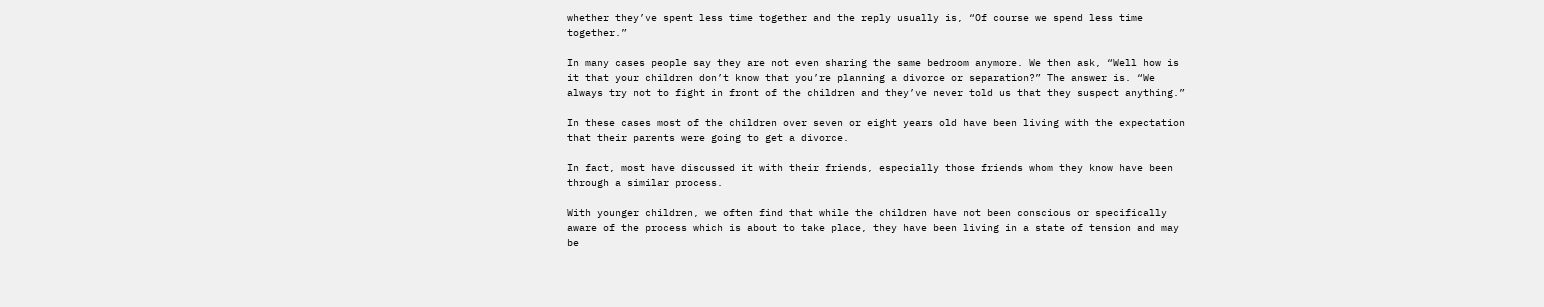whether they’ve spent less time together and the reply usually is, “Of course we spend less time together.”

In many cases people say they are not even sharing the same bedroom anymore. We then ask, “Well how is it that your children don’t know that you’re planning a divorce or separation?” The answer is. “We always try not to fight in front of the children and they’ve never told us that they suspect anything.”

In these cases most of the children over seven or eight years old have been living with the expectation that their parents were going to get a divorce.

In fact, most have discussed it with their friends, especially those friends whom they know have been through a similar process.

With younger children, we often find that while the children have not been conscious or specifically aware of the process which is about to take place, they have been living in a state of tension and may be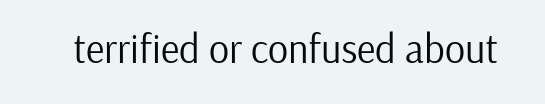terrified or confused about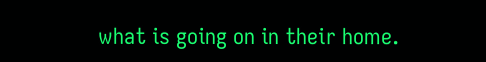what is going on in their home.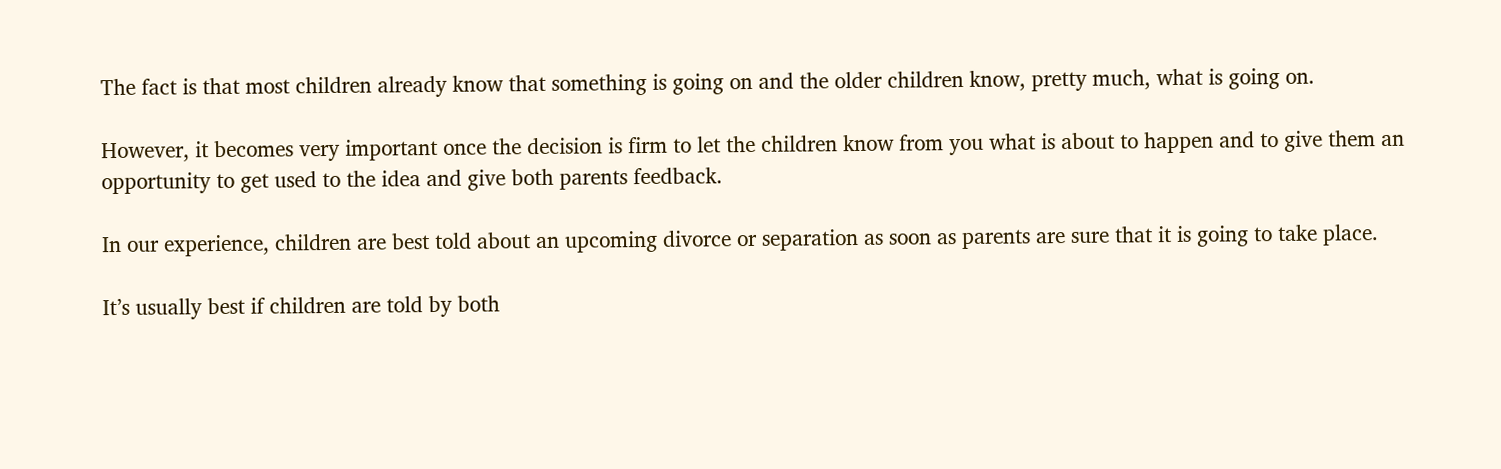The fact is that most children already know that something is going on and the older children know, pretty much, what is going on.

However, it becomes very important once the decision is firm to let the children know from you what is about to happen and to give them an opportunity to get used to the idea and give both parents feedback.

In our experience, children are best told about an upcoming divorce or separation as soon as parents are sure that it is going to take place.

It’s usually best if children are told by both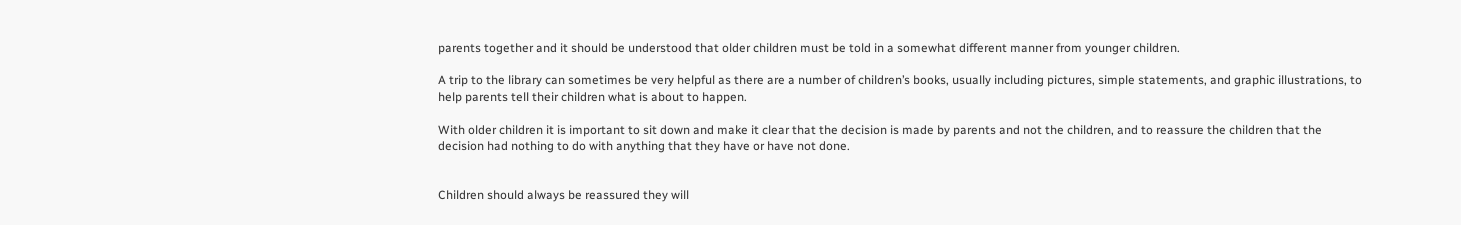parents together and it should be understood that older children must be told in a somewhat different manner from younger children.

A trip to the library can sometimes be very helpful as there are a number of children’s books, usually including pictures, simple statements, and graphic illustrations, to help parents tell their children what is about to happen.

With older children it is important to sit down and make it clear that the decision is made by parents and not the children, and to reassure the children that the decision had nothing to do with anything that they have or have not done.


Children should always be reassured they will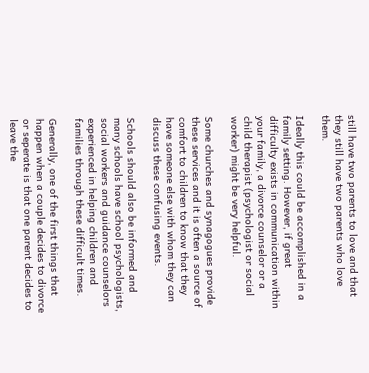still have two parents to love and that they still have two parents who love them.

Ideally this could be accomplished in a family setting. However, if great difficulty exists in communication within your family, a divorce counselor or a child therapist (psychologist or social worker) might be very helpful.

Some churches and synagogues provide these services and it is often a source of comfort to children to know that they have someone else with whom they can discuss these confusing events.

Schools should also be informed and many schools have school psychologists, social workers and guidance counselors experienced in helping children and families through these difficult times.

Generally, one of the first things that happen when a couple decides to divorce or seperate is that one parent decides to leave the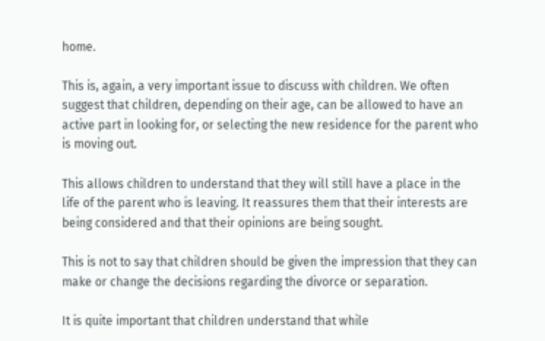home.

This is, again, a very important issue to discuss with children. We often suggest that children, depending on their age, can be allowed to have an active part in looking for, or selecting the new residence for the parent who is moving out.

This allows children to understand that they will still have a place in the life of the parent who is leaving. It reassures them that their interests are being considered and that their opinions are being sought.

This is not to say that children should be given the impression that they can make or change the decisions regarding the divorce or separation.

It is quite important that children understand that while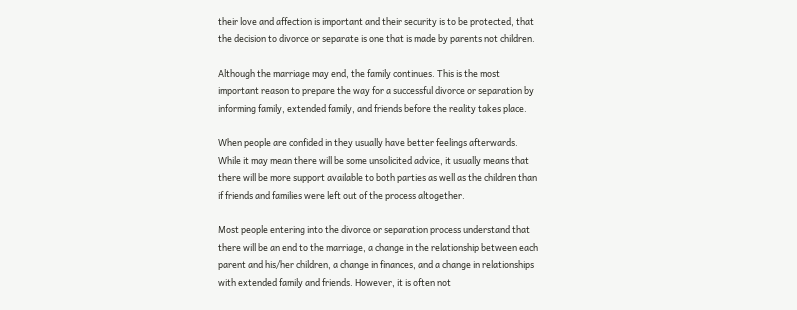their love and affection is important and their security is to be protected, that the decision to divorce or separate is one that is made by parents not children.

Although the marriage may end, the family continues. This is the most important reason to prepare the way for a successful divorce or separation by informing family, extended family, and friends before the reality takes place.

When people are confided in they usually have better feelings afterwards. While it may mean there will be some unsolicited advice, it usually means that there will be more support available to both parties as well as the children than if friends and families were left out of the process altogether.

Most people entering into the divorce or separation process understand that there will be an end to the marriage, a change in the relationship between each parent and his/her children, a change in finances, and a change in relationships with extended family and friends. However, it is often not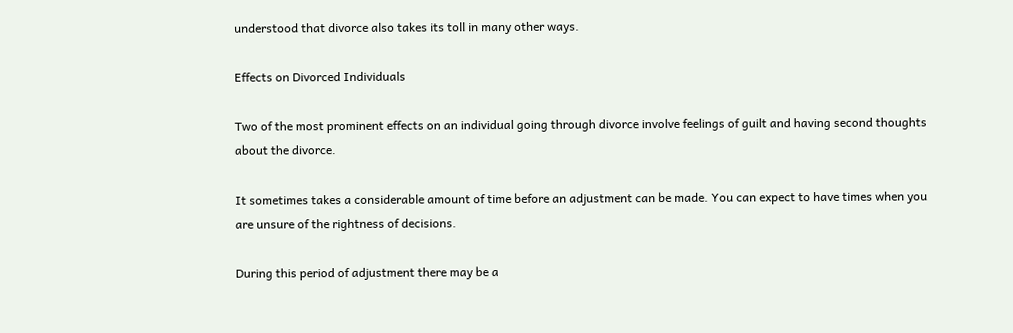understood that divorce also takes its toll in many other ways.

Effects on Divorced Individuals

Two of the most prominent effects on an individual going through divorce involve feelings of guilt and having second thoughts about the divorce.

It sometimes takes a considerable amount of time before an adjustment can be made. You can expect to have times when you are unsure of the rightness of decisions.

During this period of adjustment there may be a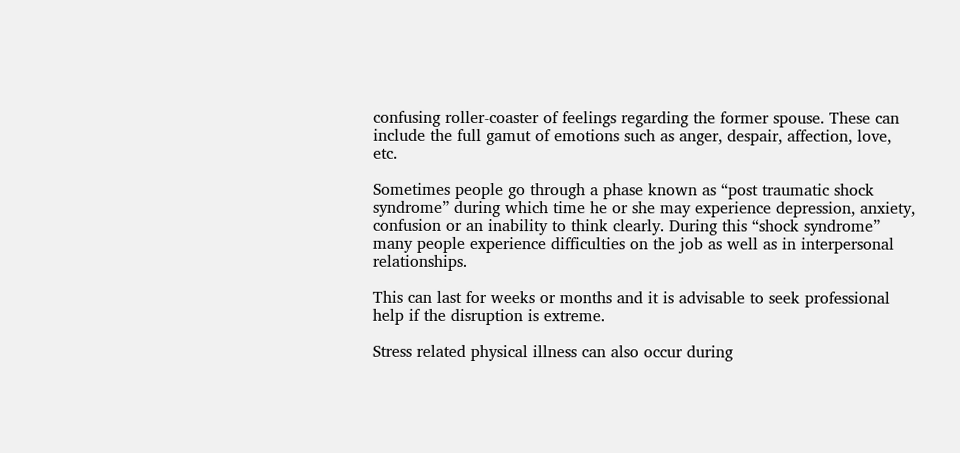confusing roller-coaster of feelings regarding the former spouse. These can include the full gamut of emotions such as anger, despair, affection, love, etc.

Sometimes people go through a phase known as “post traumatic shock syndrome” during which time he or she may experience depression, anxiety, confusion or an inability to think clearly. During this “shock syndrome” many people experience difficulties on the job as well as in interpersonal relationships.

This can last for weeks or months and it is advisable to seek professional help if the disruption is extreme.

Stress related physical illness can also occur during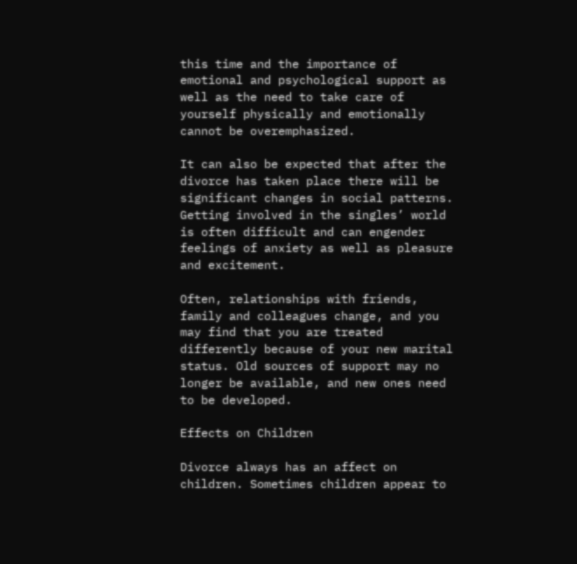this time and the importance of emotional and psychological support as well as the need to take care of yourself physically and emotionally cannot be overemphasized.

It can also be expected that after the divorce has taken place there will be significant changes in social patterns. Getting involved in the singles’ world is often difficult and can engender feelings of anxiety as well as pleasure and excitement.

Often, relationships with friends, family and colleagues change, and you may find that you are treated differently because of your new marital status. Old sources of support may no longer be available, and new ones need to be developed.

Effects on Children

Divorce always has an affect on children. Sometimes children appear to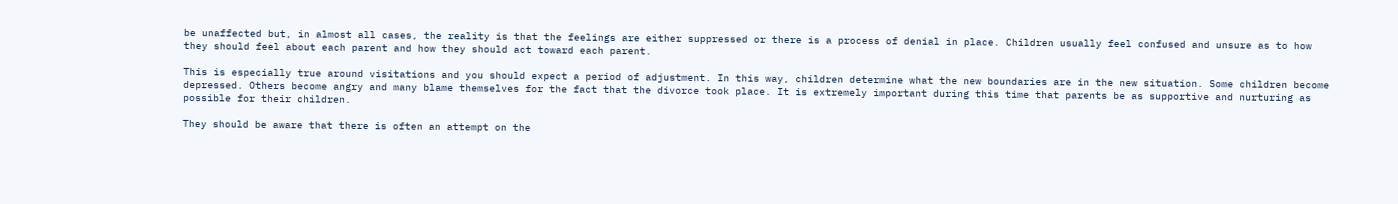be unaffected but, in almost all cases, the reality is that the feelings are either suppressed or there is a process of denial in place. Children usually feel confused and unsure as to how they should feel about each parent and how they should act toward each parent.

This is especially true around visitations and you should expect a period of adjustment. In this way, children determine what the new boundaries are in the new situation. Some children become depressed. Others become angry and many blame themselves for the fact that the divorce took place. It is extremely important during this time that parents be as supportive and nurturing as possible for their children.

They should be aware that there is often an attempt on the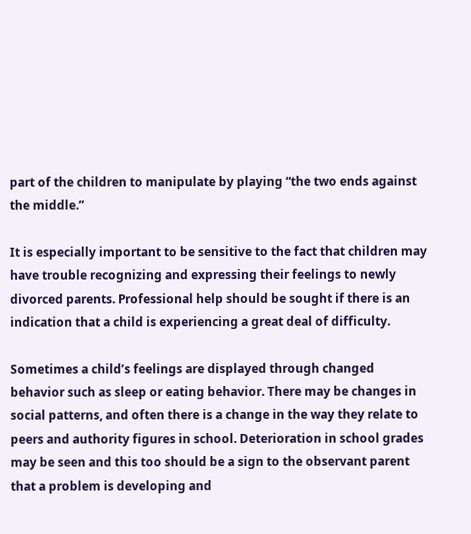part of the children to manipulate by playing “the two ends against the middle.”

It is especially important to be sensitive to the fact that children may have trouble recognizing and expressing their feelings to newly divorced parents. Professional help should be sought if there is an indication that a child is experiencing a great deal of difficulty.

Sometimes a child’s feelings are displayed through changed behavior such as sleep or eating behavior. There may be changes in social patterns, and often there is a change in the way they relate to peers and authority figures in school. Deterioration in school grades may be seen and this too should be a sign to the observant parent that a problem is developing and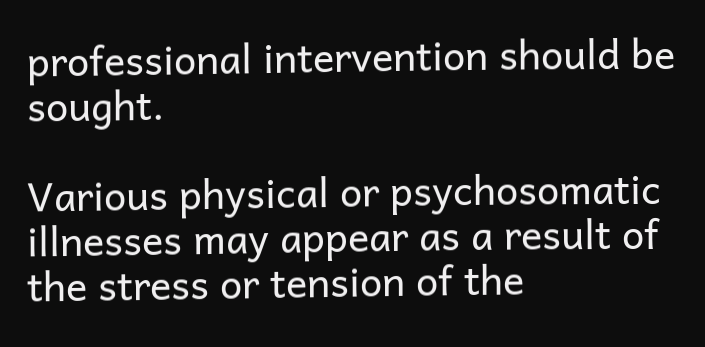professional intervention should be sought.

Various physical or psychosomatic illnesses may appear as a result of the stress or tension of the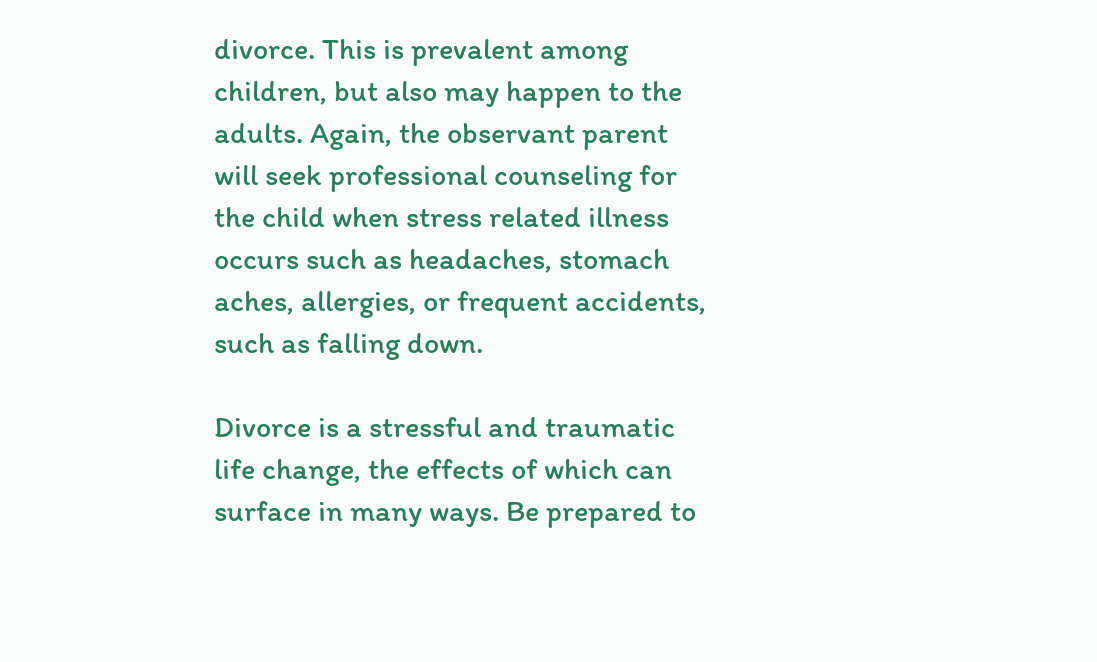divorce. This is prevalent among children, but also may happen to the adults. Again, the observant parent will seek professional counseling for the child when stress related illness occurs such as headaches, stomach aches, allergies, or frequent accidents, such as falling down.

Divorce is a stressful and traumatic life change, the effects of which can surface in many ways. Be prepared to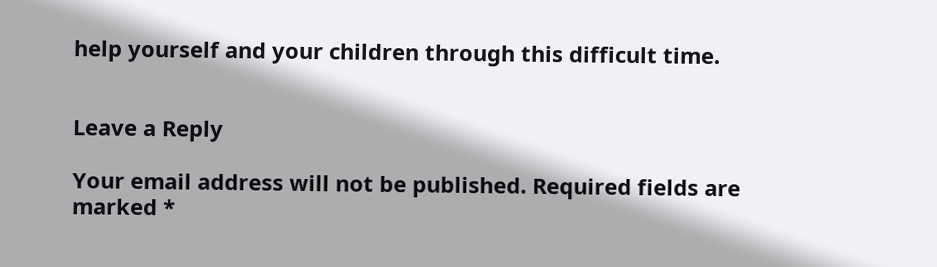help yourself and your children through this difficult time.


Leave a Reply

Your email address will not be published. Required fields are marked *